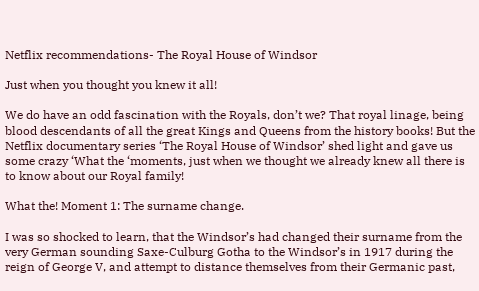Netflix recommendations- The Royal House of Windsor

Just when you thought you knew it all!

We do have an odd fascination with the Royals, don’t we? That royal linage, being blood descendants of all the great Kings and Queens from the history books! But the Netflix documentary series ‘The Royal House of Windsor’ shed light and gave us some crazy ‘What the ‘moments, just when we thought we already knew all there is to know about our Royal family!

What the! Moment 1: The surname change.

I was so shocked to learn, that the Windsor’s had changed their surname from the very German sounding Saxe-Culburg Gotha to the Windsor’s in 1917 during the reign of George V, and attempt to distance themselves from their Germanic past,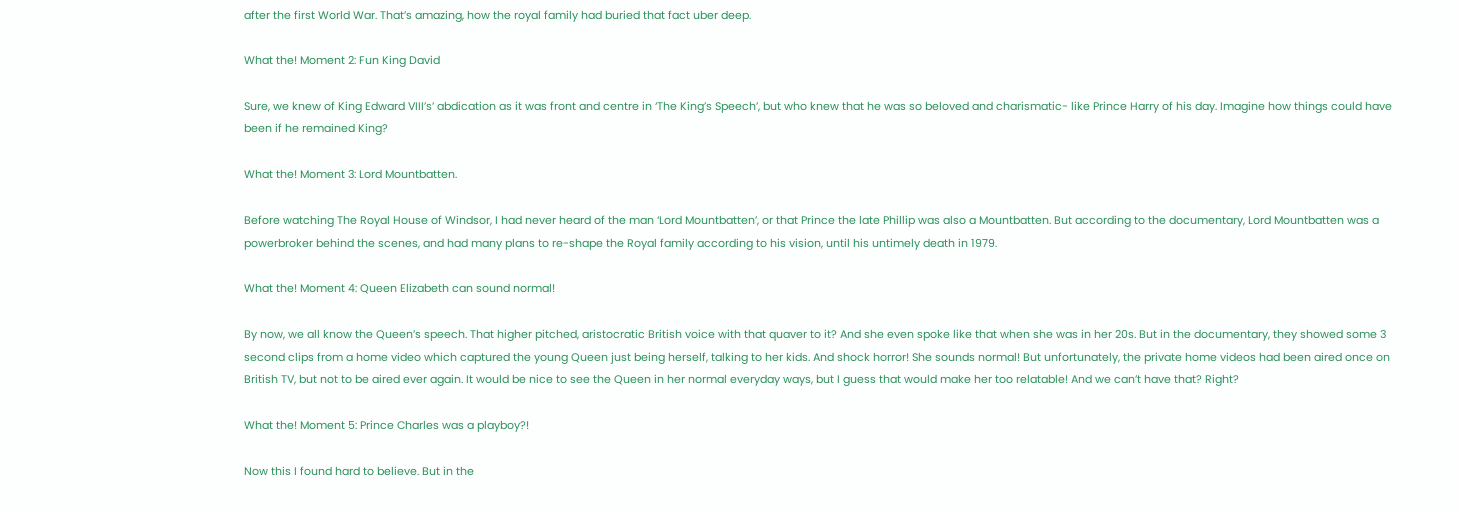after the first World War. That’s amazing, how the royal family had buried that fact uber deep.

What the! Moment 2: Fun King David

Sure, we knew of King Edward VIII’s’ abdication as it was front and centre in ‘The King’s Speech’, but who knew that he was so beloved and charismatic- like Prince Harry of his day. Imagine how things could have been if he remained King?

What the! Moment 3: Lord Mountbatten.

Before watching The Royal House of Windsor, I had never heard of the man ‘Lord Mountbatten’, or that Prince the late Phillip was also a Mountbatten. But according to the documentary, Lord Mountbatten was a powerbroker behind the scenes, and had many plans to re-shape the Royal family according to his vision, until his untimely death in 1979.

What the! Moment 4: Queen Elizabeth can sound normal!

By now, we all know the Queen’s speech. That higher pitched, aristocratic British voice with that quaver to it? And she even spoke like that when she was in her 20s. But in the documentary, they showed some 3 second clips from a home video which captured the young Queen just being herself, talking to her kids. And shock horror! She sounds normal! But unfortunately, the private home videos had been aired once on British TV, but not to be aired ever again. It would be nice to see the Queen in her normal everyday ways, but I guess that would make her too relatable! And we can’t have that? Right?

What the! Moment 5: Prince Charles was a playboy?!

Now this I found hard to believe. But in the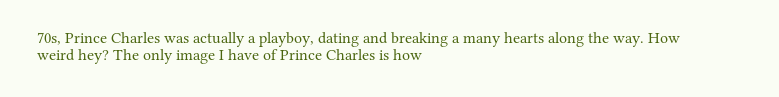70s, Prince Charles was actually a playboy, dating and breaking a many hearts along the way. How weird hey? The only image I have of Prince Charles is how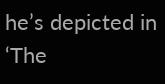he’s depicted in ‘The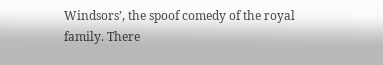Windsors’, the spoof comedy of the royal family. There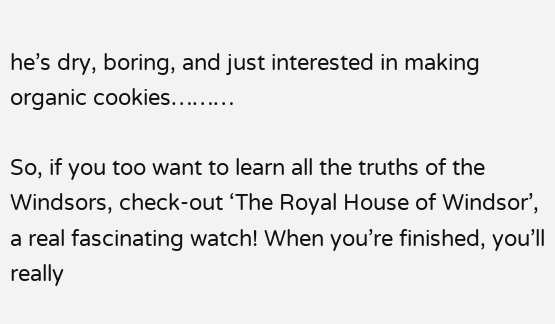he’s dry, boring, and just interested in making organic cookies………

So, if you too want to learn all the truths of the Windsors, check-out ‘The Royal House of Windsor’, a real fascinating watch! When you’re finished, you’ll really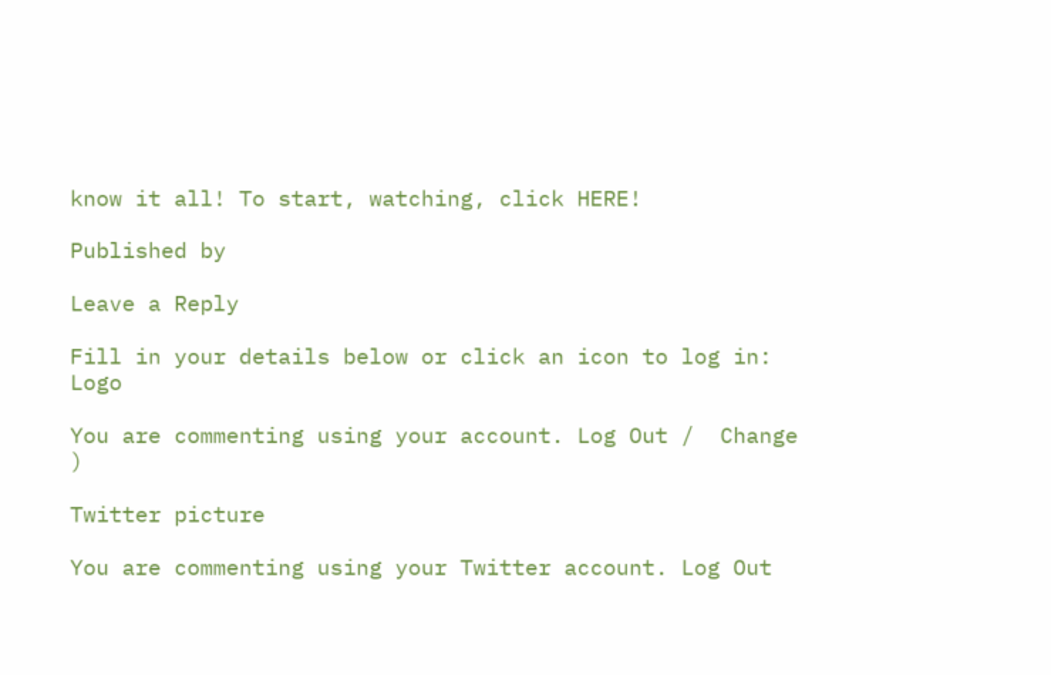know it all! To start, watching, click HERE!

Published by

Leave a Reply

Fill in your details below or click an icon to log in: Logo

You are commenting using your account. Log Out /  Change )

Twitter picture

You are commenting using your Twitter account. Log Out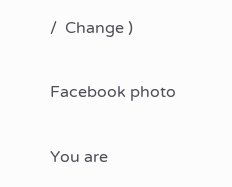/  Change )

Facebook photo

You are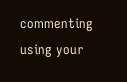commenting using your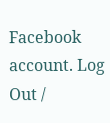Facebook account. Log Out /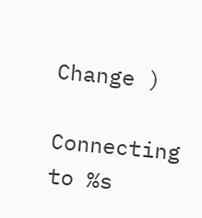Change )

Connecting to %s